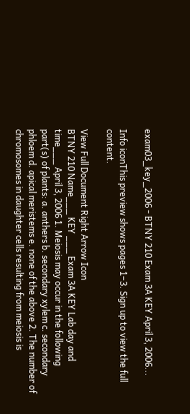exam03_key_2006 - BTNY 210 Exam 3A KEY April 3, 2006...

Info iconThis preview shows pages 1–3. Sign up to view the full content.

View Full Document Right Arrow Icon
BTNY 210 Name___ KEY ___ Exam 3A KEY Lab day and time___ April 3, 2006 1. Meiosis may occur in the following part(s) of plants: a. anthers b. secondary xylem c. secondary phloem d. apical meristems e. none of the above 2. The number of chromosomes in daughter cells resulting from meiosis is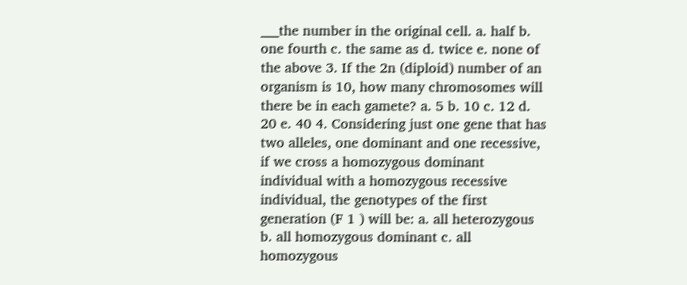___the number in the original cell. a. half b. one fourth c. the same as d. twice e. none of the above 3. If the 2n (diploid) number of an organism is 10, how many chromosomes will there be in each gamete? a. 5 b. 10 c. 12 d. 20 e. 40 4. Considering just one gene that has two alleles, one dominant and one recessive, if we cross a homozygous dominant individual with a homozygous recessive individual, the genotypes of the first generation (F 1 ) will be: a. all heterozygous b. all homozygous dominant c. all homozygous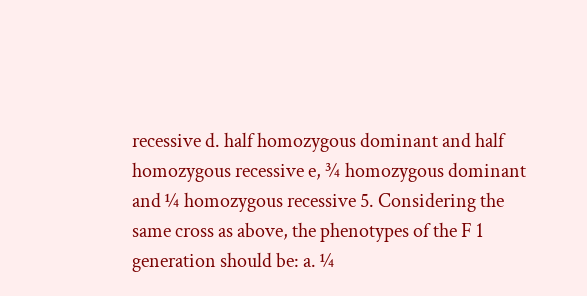recessive d. half homozygous dominant and half homozygous recessive e, ¾ homozygous dominant and ¼ homozygous recessive 5. Considering the same cross as above, the phenotypes of the F 1 generation should be: a. ¼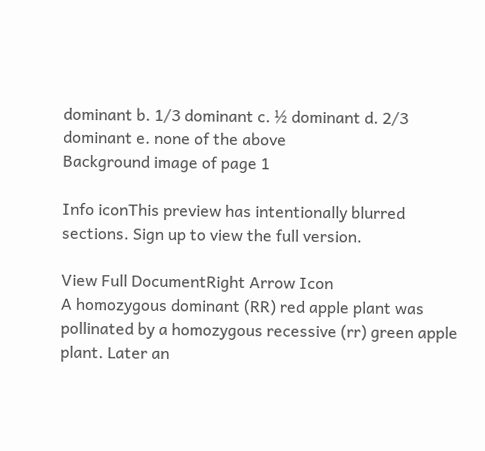dominant b. 1/3 dominant c. ½ dominant d. 2/3 dominant e. none of the above
Background image of page 1

Info iconThis preview has intentionally blurred sections. Sign up to view the full version.

View Full DocumentRight Arrow Icon
A homozygous dominant (RR) red apple plant was pollinated by a homozygous recessive (rr) green apple plant. Later an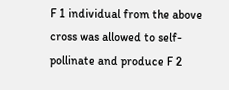F 1 individual from the above cross was allowed to self- pollinate and produce F 2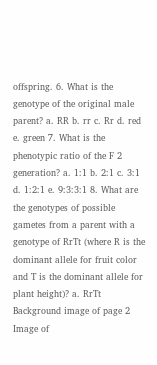offspring. 6. What is the genotype of the original male parent? a. RR b. rr c. Rr d. red e. green 7. What is the phenotypic ratio of the F 2 generation? a. 1:1 b. 2:1 c. 3:1 d. 1:2:1 e. 9:3:3:1 8. What are the genotypes of possible gametes from a parent with a genotype of RrTt (where R is the dominant allele for fruit color and T is the dominant allele for plant height)? a. RrTt
Background image of page 2
Image of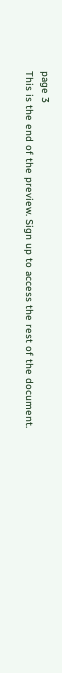page 3
This is the end of the preview. Sign up to access the rest of the document.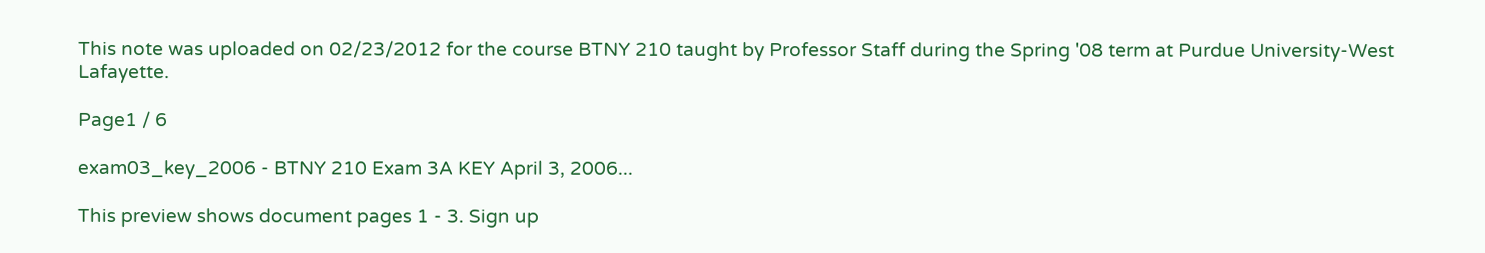This note was uploaded on 02/23/2012 for the course BTNY 210 taught by Professor Staff during the Spring '08 term at Purdue University-West Lafayette.

Page1 / 6

exam03_key_2006 - BTNY 210 Exam 3A KEY April 3, 2006...

This preview shows document pages 1 - 3. Sign up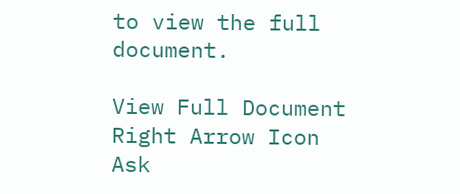to view the full document.

View Full Document Right Arrow Icon
Ask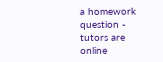a homework question - tutors are online